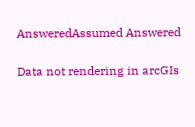AnsweredAssumed Answered

Data not rendering in arcGIs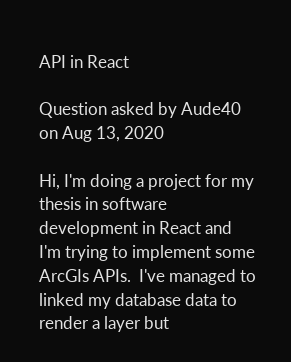API in React

Question asked by Aude40 on Aug 13, 2020

Hi, I'm doing a project for my thesis in software development in React and I'm trying to implement some ArcGIs APIs.  I've managed to linked my database data to render a layer but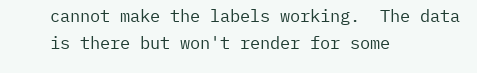cannot make the labels working.  The data is there but won't render for some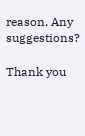reason. Any suggestions?

Thank you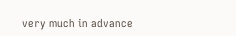very much in advance